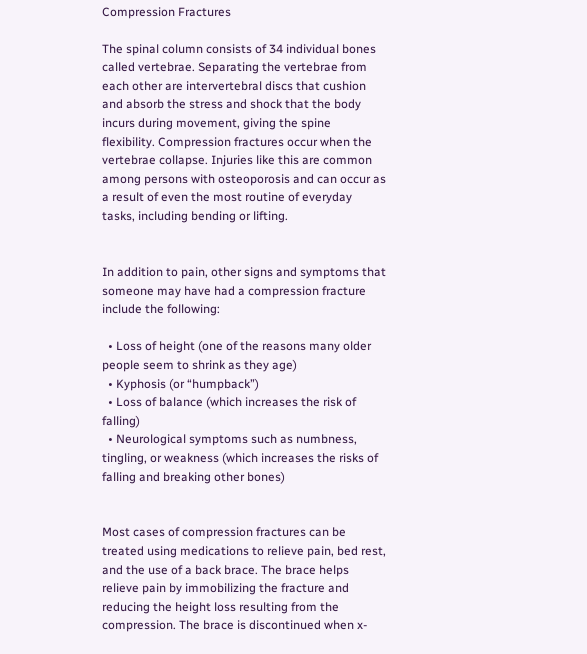Compression Fractures

The spinal column consists of 34 individual bones called vertebrae. Separating the vertebrae from each other are intervertebral discs that cushion and absorb the stress and shock that the body incurs during movement, giving the spine flexibility. Compression fractures occur when the vertebrae collapse. Injuries like this are common among persons with osteoporosis and can occur as a result of even the most routine of everyday tasks, including bending or lifting.


In addition to pain, other signs and symptoms that someone may have had a compression fracture include the following:

  • Loss of height (one of the reasons many older people seem to shrink as they age)
  • Kyphosis (or “humpback”)
  • Loss of balance (which increases the risk of falling)
  • Neurological symptoms such as numbness, tingling, or weakness (which increases the risks of falling and breaking other bones)


Most cases of compression fractures can be treated using medications to relieve pain, bed rest, and the use of a back brace. The brace helps relieve pain by immobilizing the fracture and reducing the height loss resulting from the compression. The brace is discontinued when x-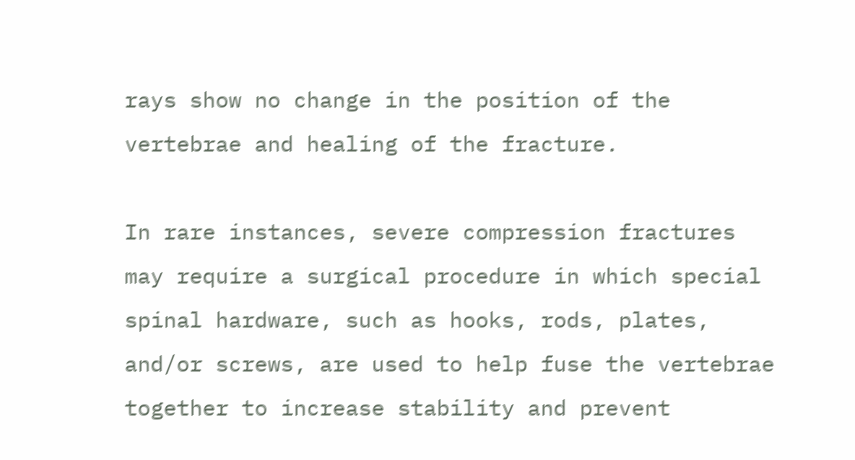rays show no change in the position of the vertebrae and healing of the fracture.

In rare instances, severe compression fractures may require a surgical procedure in which special spinal hardware, such as hooks, rods, plates, and/or screws, are used to help fuse the vertebrae together to increase stability and prevent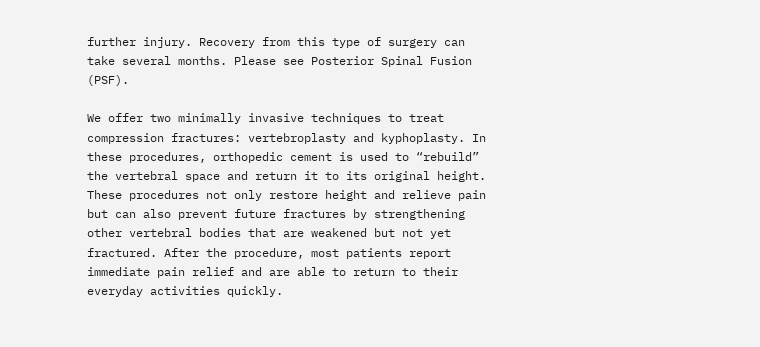further injury. Recovery from this type of surgery can take several months. Please see Posterior Spinal Fusion (PSF).

We offer two minimally invasive techniques to treat compression fractures: vertebroplasty and kyphoplasty. In these procedures, orthopedic cement is used to “rebuild” the vertebral space and return it to its original height. These procedures not only restore height and relieve pain but can also prevent future fractures by strengthening other vertebral bodies that are weakened but not yet fractured. After the procedure, most patients report immediate pain relief and are able to return to their everyday activities quickly.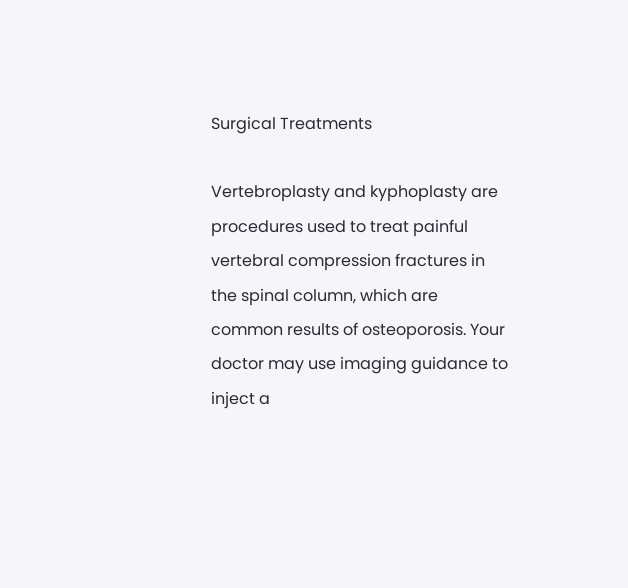Surgical Treatments

Vertebroplasty and kyphoplasty are procedures used to treat painful vertebral compression fractures in the spinal column, which are common results of osteoporosis. Your doctor may use imaging guidance to inject a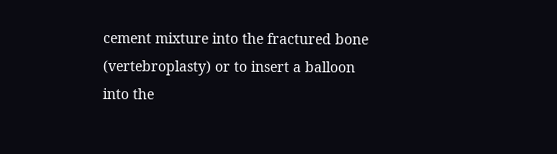cement mixture into the fractured bone (vertebroplasty) or to insert a balloon into the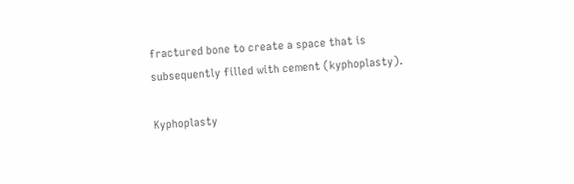fractured bone to create a space that is subsequently filled with cement (kyphoplasty).

Kyphoplasty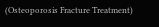(Osteoporosis Fracture Treatment)